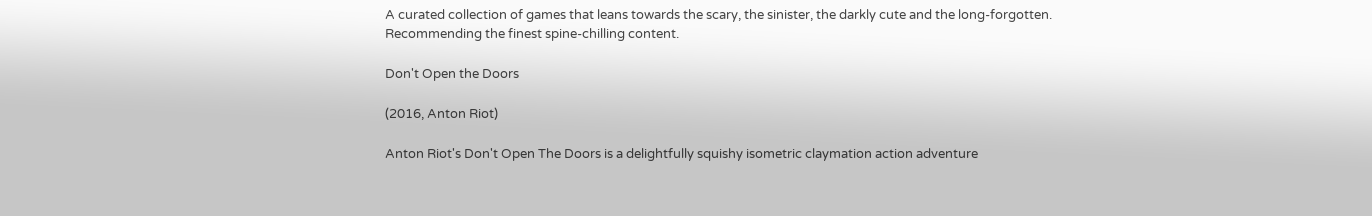A curated collection of games that leans towards the scary, the sinister, the darkly cute and the long-forgotten.
Recommending the finest spine-chilling content.

Don't Open the Doors

(2016, Anton Riot)

Anton Riot's Don't Open The Doors is a delightfully squishy isometric claymation action adventure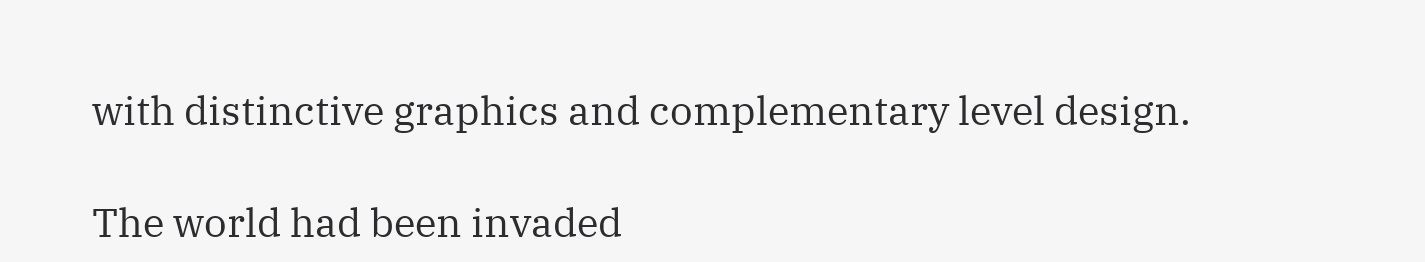with distinctive graphics and complementary level design.

The world had been invaded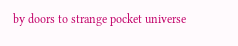by doors to strange pocket universe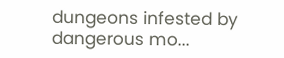dungeons infested by dangerous mo...